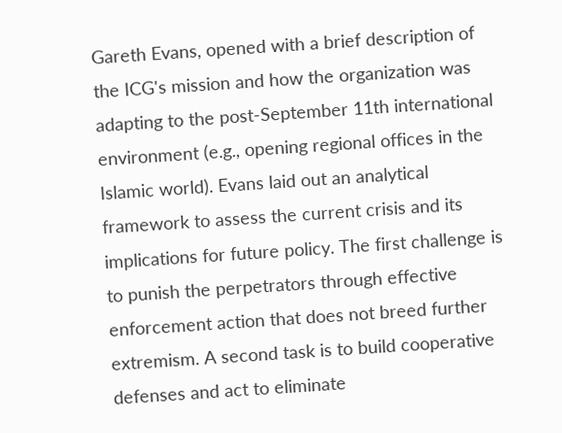Gareth Evans, opened with a brief description of the ICG's mission and how the organization was adapting to the post-September 11th international environment (e.g., opening regional offices in the Islamic world). Evans laid out an analytical framework to assess the current crisis and its implications for future policy. The first challenge is to punish the perpetrators through effective enforcement action that does not breed further extremism. A second task is to build cooperative defenses and act to eliminate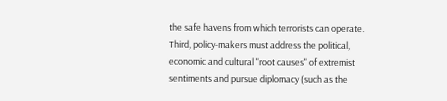the safe havens from which terrorists can operate. Third, policy-makers must address the political, economic and cultural "root causes" of extremist sentiments and pursue diplomacy (such as the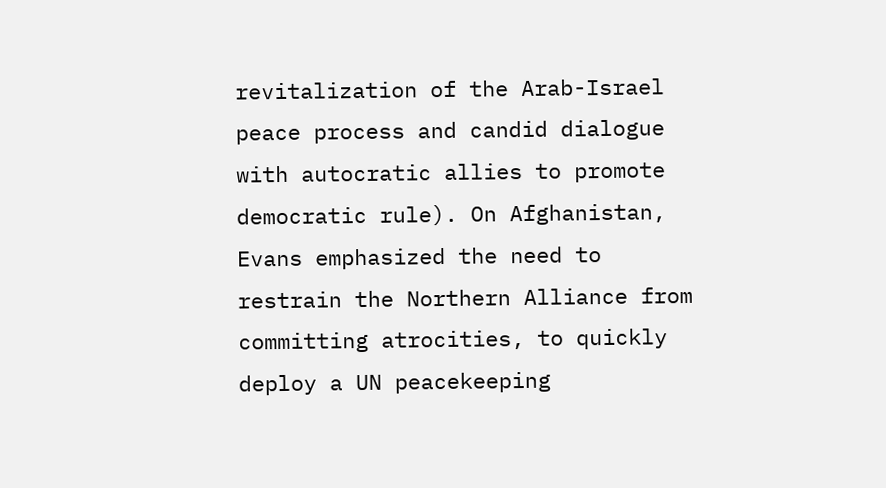revitalization of the Arab-Israel peace process and candid dialogue with autocratic allies to promote democratic rule). On Afghanistan, Evans emphasized the need to restrain the Northern Alliance from committing atrocities, to quickly deploy a UN peacekeeping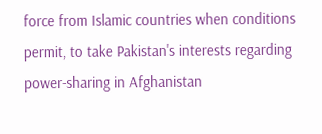force from Islamic countries when conditions permit, to take Pakistan's interests regarding power-sharing in Afghanistan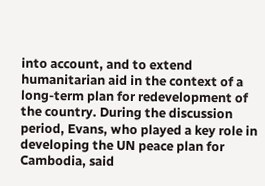into account, and to extend humanitarian aid in the context of a long-term plan for redevelopment of the country. During the discussion period, Evans, who played a key role in developing the UN peace plan for Cambodia, said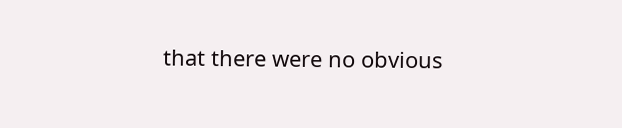that there were no obvious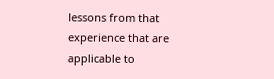lessons from that experience that are applicable to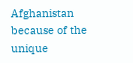Afghanistan because of the unique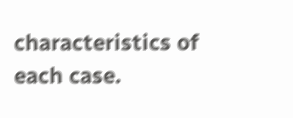characteristics of each case.